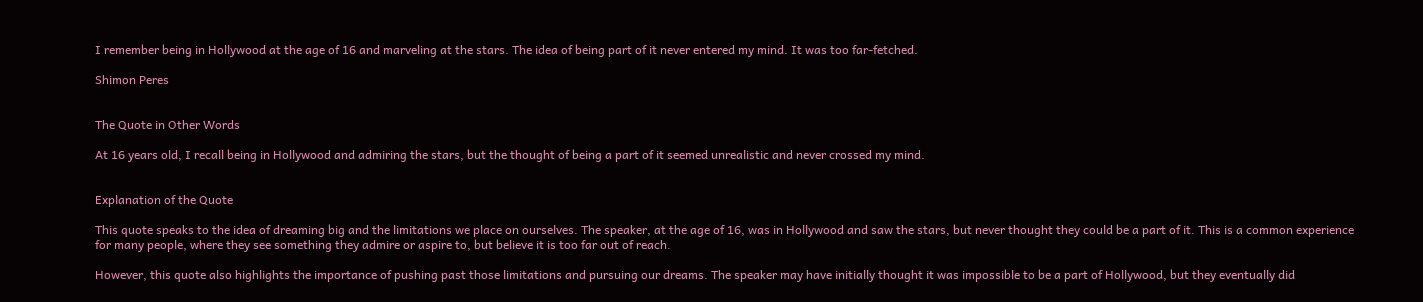I remember being in Hollywood at the age of 16 and marveling at the stars. The idea of being part of it never entered my mind. It was too far-fetched.

Shimon Peres


The Quote in Other Words

At 16 years old, I recall being in Hollywood and admiring the stars, but the thought of being a part of it seemed unrealistic and never crossed my mind.


Explanation of the Quote

This quote speaks to the idea of dreaming big and the limitations we place on ourselves. The speaker, at the age of 16, was in Hollywood and saw the stars, but never thought they could be a part of it. This is a common experience for many people, where they see something they admire or aspire to, but believe it is too far out of reach.

However, this quote also highlights the importance of pushing past those limitations and pursuing our dreams. The speaker may have initially thought it was impossible to be a part of Hollywood, but they eventually did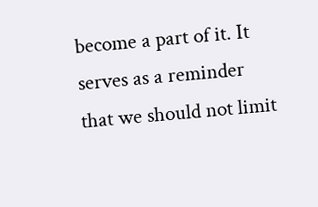become a part of it. It serves as a reminder that we should not limit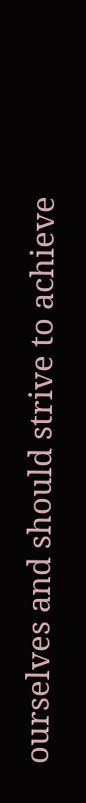ourselves and should strive to achieve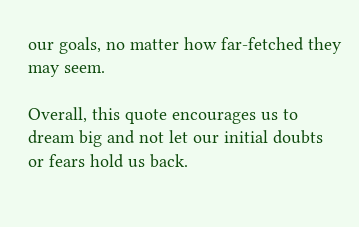our goals, no matter how far-fetched they may seem.

Overall, this quote encourages us to dream big and not let our initial doubts or fears hold us back.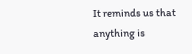It reminds us that anything is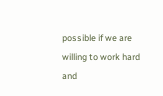possible if we are willing to work hard and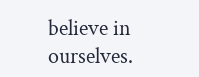believe in ourselves.